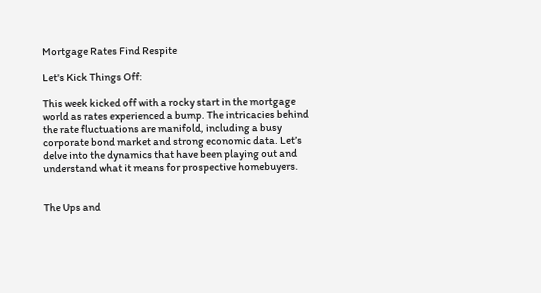Mortgage Rates Find Respite

Let's Kick Things Off:

This week kicked off with a rocky start in the mortgage world as rates experienced a bump. The intricacies behind the rate fluctuations are manifold, including a busy corporate bond market and strong economic data. Let’s delve into the dynamics that have been playing out and understand what it means for prospective homebuyers.


The Ups and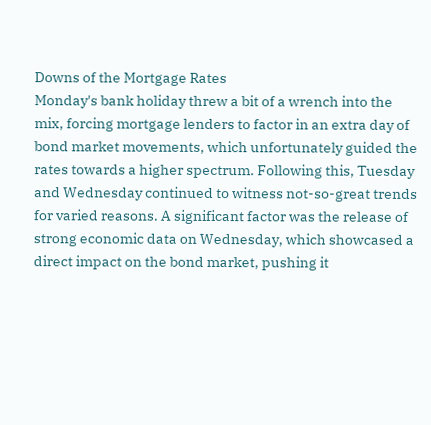Downs of the Mortgage Rates
Monday's bank holiday threw a bit of a wrench into the mix, forcing mortgage lenders to factor in an extra day of bond market movements, which unfortunately guided the rates towards a higher spectrum. Following this, Tuesday and Wednesday continued to witness not-so-great trends for varied reasons. A significant factor was the release of strong economic data on Wednesday, which showcased a direct impact on the bond market, pushing it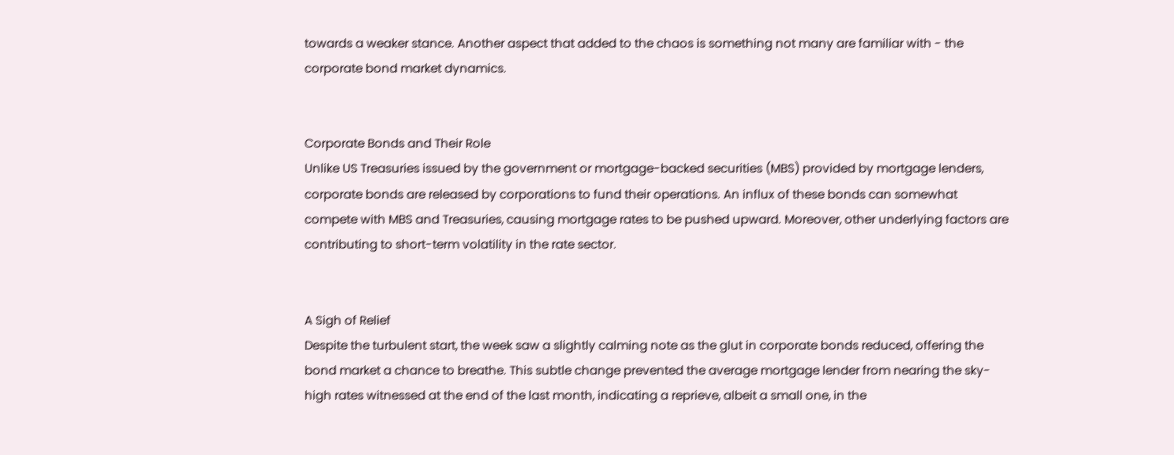towards a weaker stance. Another aspect that added to the chaos is something not many are familiar with - the corporate bond market dynamics.


Corporate Bonds and Their Role
Unlike US Treasuries issued by the government or mortgage-backed securities (MBS) provided by mortgage lenders, corporate bonds are released by corporations to fund their operations. An influx of these bonds can somewhat compete with MBS and Treasuries, causing mortgage rates to be pushed upward. Moreover, other underlying factors are contributing to short-term volatility in the rate sector.


A Sigh of Relief
Despite the turbulent start, the week saw a slightly calming note as the glut in corporate bonds reduced, offering the bond market a chance to breathe. This subtle change prevented the average mortgage lender from nearing the sky-high rates witnessed at the end of the last month, indicating a reprieve, albeit a small one, in the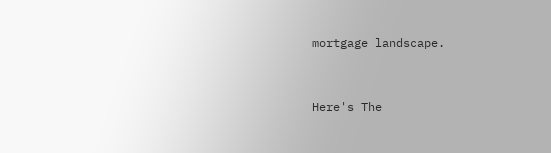mortgage landscape.


Here's The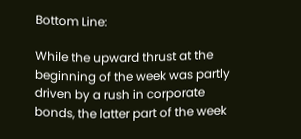Bottom Line:

While the upward thrust at the beginning of the week was partly driven by a rush in corporate bonds, the latter part of the week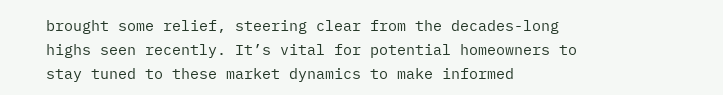brought some relief, steering clear from the decades-long highs seen recently. It’s vital for potential homeowners to stay tuned to these market dynamics to make informed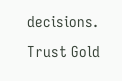decisions. Trust Gold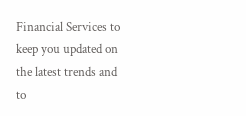Financial Services to keep you updated on the latest trends and to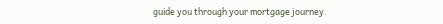guide you through your mortgage journey.